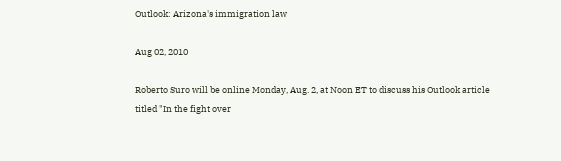Outlook: Arizona's immigration law

Aug 02, 2010

Roberto Suro will be online Monday, Aug. 2, at Noon ET to discuss his Outlook article titled "In the fight over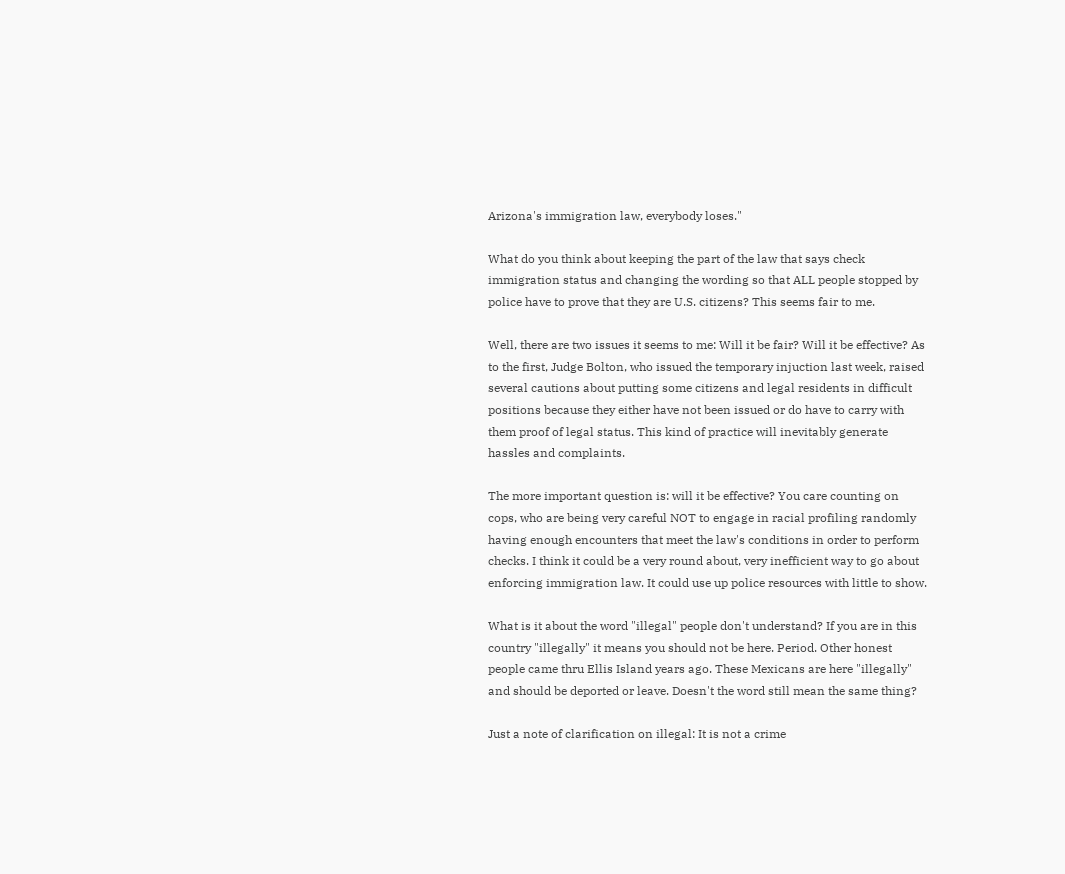Arizona's immigration law, everybody loses."

What do you think about keeping the part of the law that says check immigration status and changing the wording so that ALL people stopped by police have to prove that they are U.S. citizens? This seems fair to me.

Well, there are two issues it seems to me: Will it be fair? Will it be effective? As to the first, Judge Bolton, who issued the temporary injuction last week, raised several cautions about putting some citizens and legal residents in difficult positions because they either have not been issued or do have to carry with them proof of legal status. This kind of practice will inevitably generate hassles and complaints.

The more important question is: will it be effective? You care counting on cops, who are being very careful NOT to engage in racial profiling randomly having enough encounters that meet the law's conditions in order to perform checks. I think it could be a very round about, very inefficient way to go about enforcing immigration law. It could use up police resources with little to show.

What is it about the word "illegal" people don't understand? If you are in this country "illegally" it means you should not be here. Period. Other honest people came thru Ellis Island years ago. These Mexicans are here "illegally" and should be deported or leave. Doesn't the word still mean the same thing?

Just a note of clarification on illegal: It is not a crime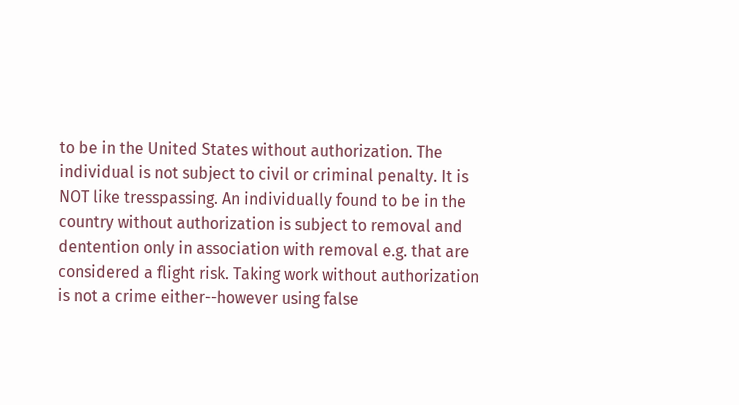to be in the United States without authorization. The individual is not subject to civil or criminal penalty. It is NOT like tresspassing. An individually found to be in the country without authorization is subject to removal and dentention only in association with removal e.g. that are considered a flight risk. Taking work without authorization is not a crime either--however using false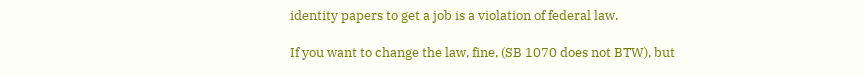identity papers to get a job is a violation of federal law.

If you want to change the law, fine, (SB 1070 does not BTW), but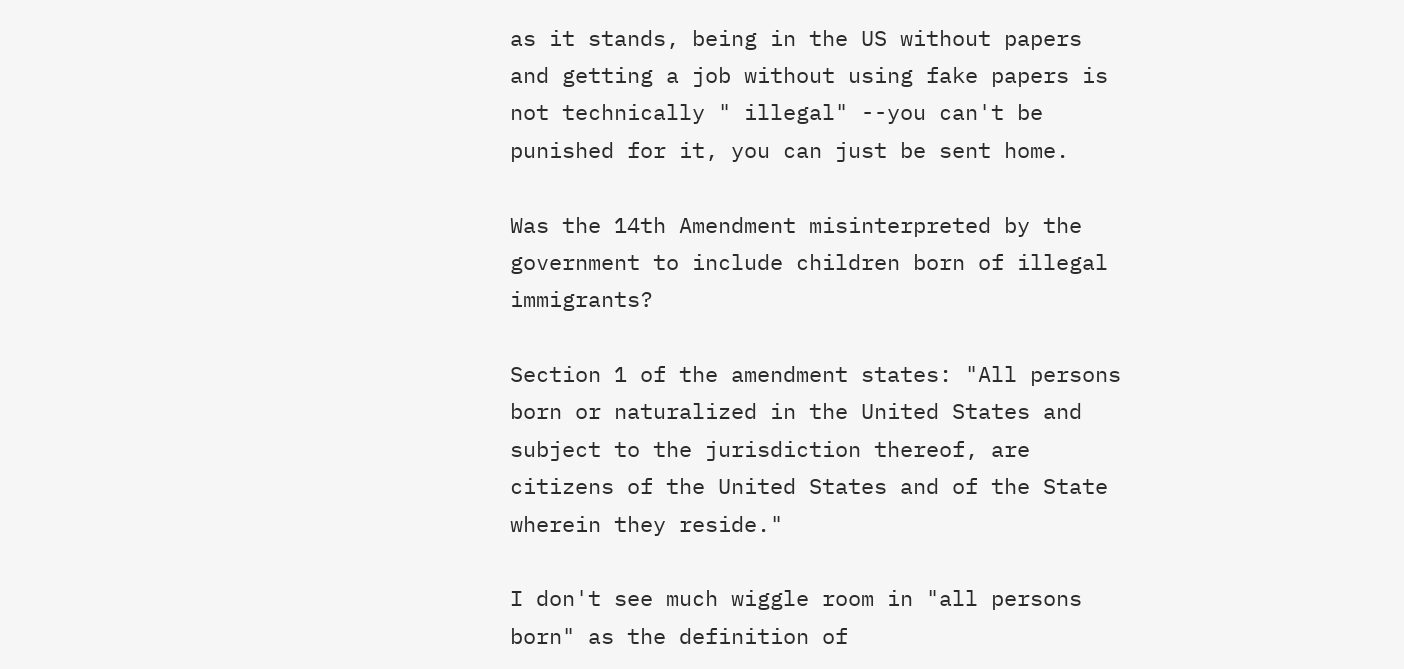as it stands, being in the US without papers and getting a job without using fake papers is not technically " illegal" --you can't be punished for it, you can just be sent home.

Was the 14th Amendment misinterpreted by the government to include children born of illegal immigrants?

Section 1 of the amendment states: "All persons born or naturalized in the United States and subject to the jurisdiction thereof, are citizens of the United States and of the State wherein they reside."

I don't see much wiggle room in "all persons born" as the definition of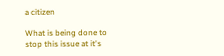a citizen

What is being done to stop this issue at it's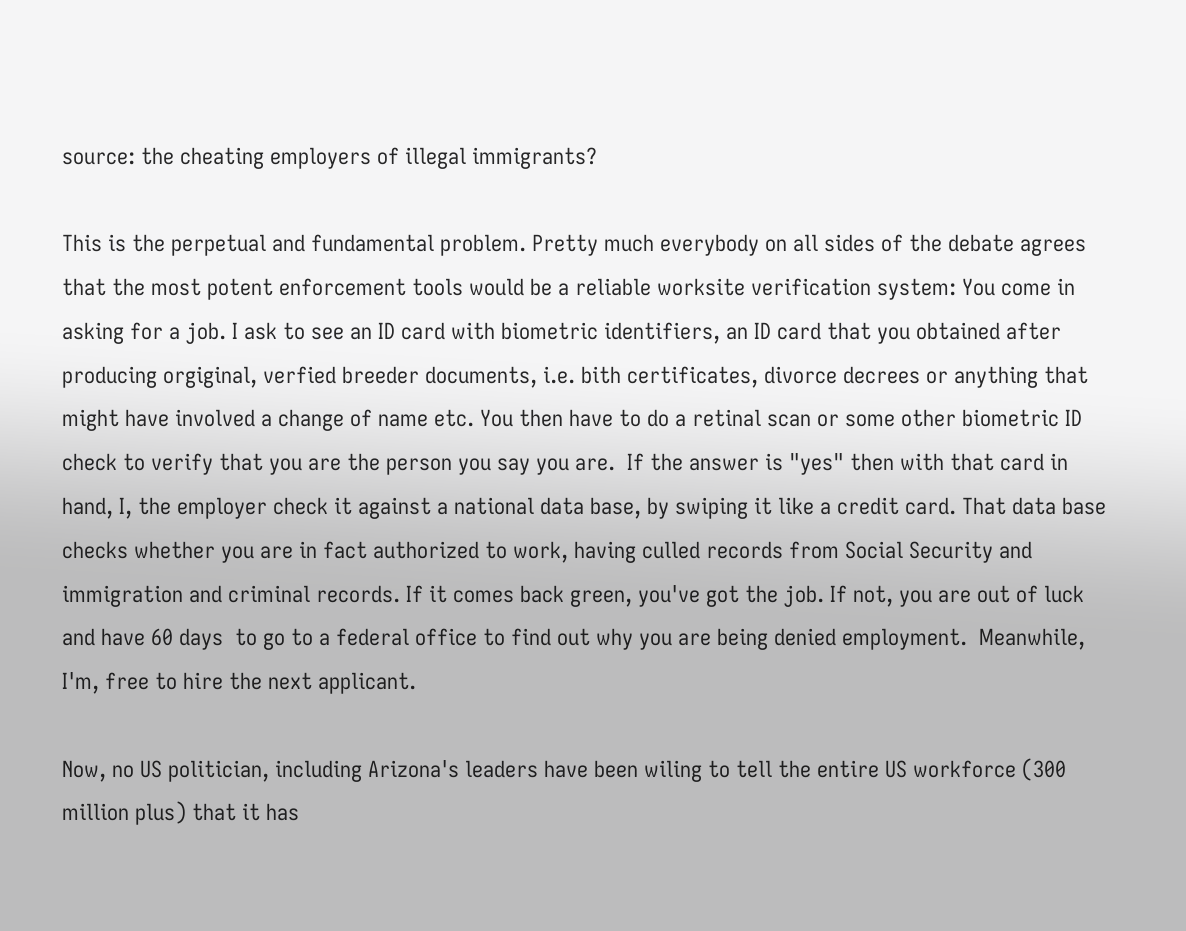source: the cheating employers of illegal immigrants?

This is the perpetual and fundamental problem. Pretty much everybody on all sides of the debate agrees that the most potent enforcement tools would be a reliable worksite verification system: You come in asking for a job. I ask to see an ID card with biometric identifiers, an ID card that you obtained after producing orgiginal, verfied breeder documents, i.e. bith certificates, divorce decrees or anything that might have involved a change of name etc. You then have to do a retinal scan or some other biometric ID check to verify that you are the person you say you are.  If the answer is "yes" then with that card in hand, I, the employer check it against a national data base, by swiping it like a credit card. That data base checks whether you are in fact authorized to work, having culled records from Social Security and immigration and criminal records. If it comes back green, you've got the job. If not, you are out of luck and have 60 days  to go to a federal office to find out why you are being denied employment.  Meanwhile, I'm, free to hire the next applicant.

Now, no US politician, including Arizona's leaders have been wiling to tell the entire US workforce (300 million plus) that it has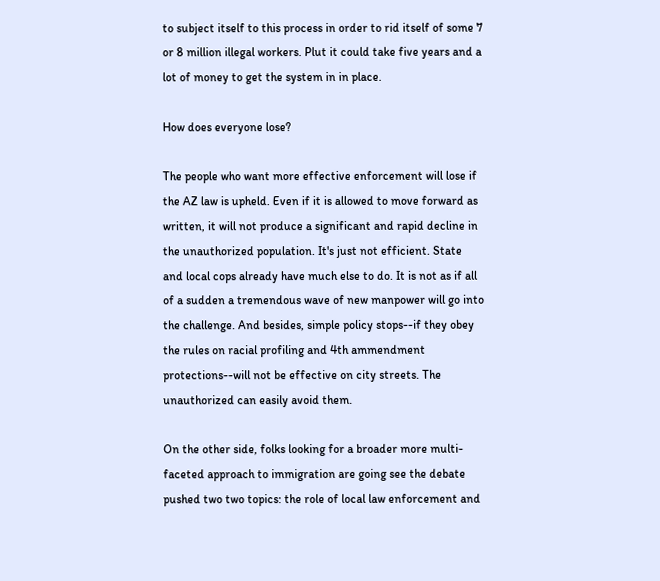to subject itself to this process in order to rid itself of some 7 or 8 million illegal workers. Plut it could take five years and a lot of money to get the system in in place.

How does everyone lose?

The people who want more effective enforcement will lose if the AZ law is upheld. Even if it is allowed to move forward as written, it will not produce a significant and rapid decline in the unauthorized population. It's just not efficient. State and local cops already have much else to do. It is not as if all of a sudden a tremendous wave of new manpower will go into the challenge. And besides, simple policy stops--if they obey the rules on racial profiling and 4th ammendment protections--will not be effective on city streets. The unauthorized can easily avoid them.

On the other side, folks looking for a broader more multi-faceted approach to immigration are going see the debate pushed two two topics: the role of local law enforcement and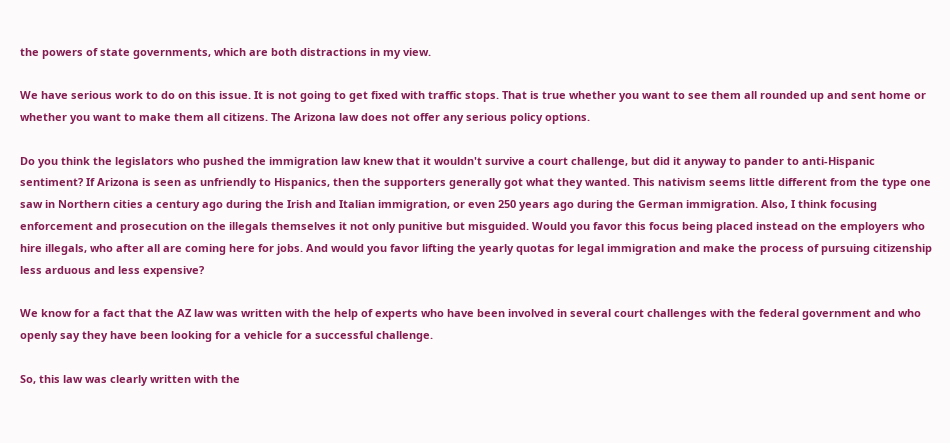the powers of state governments, which are both distractions in my view.

We have serious work to do on this issue. It is not going to get fixed with traffic stops. That is true whether you want to see them all rounded up and sent home or whether you want to make them all citizens. The Arizona law does not offer any serious policy options.

Do you think the legislators who pushed the immigration law knew that it wouldn't survive a court challenge, but did it anyway to pander to anti-Hispanic sentiment? If Arizona is seen as unfriendly to Hispanics, then the supporters generally got what they wanted. This nativism seems little different from the type one saw in Northern cities a century ago during the Irish and Italian immigration, or even 250 years ago during the German immigration. Also, I think focusing enforcement and prosecution on the illegals themselves it not only punitive but misguided. Would you favor this focus being placed instead on the employers who hire illegals, who after all are coming here for jobs. And would you favor lifting the yearly quotas for legal immigration and make the process of pursuing citizenship less arduous and less expensive?

We know for a fact that the AZ law was written with the help of experts who have been involved in several court challenges with the federal government and who openly say they have been looking for a vehicle for a successful challenge.

So, this law was clearly written with the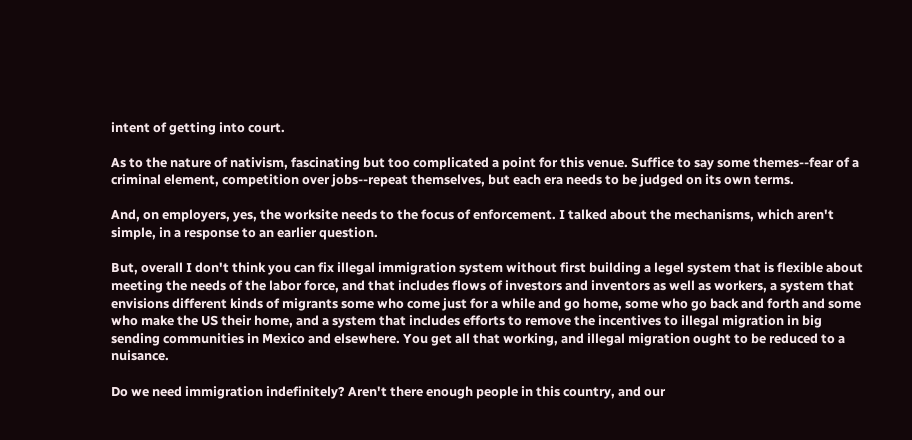intent of getting into court.

As to the nature of nativism, fascinating but too complicated a point for this venue. Suffice to say some themes--fear of a criminal element, competition over jobs--repeat themselves, but each era needs to be judged on its own terms.

And, on employers, yes, the worksite needs to the focus of enforcement. I talked about the mechanisms, which aren't simple, in a response to an earlier question.

But, overall I don't think you can fix illegal immigration system without first building a legel system that is flexible about meeting the needs of the labor force, and that includes flows of investors and inventors as well as workers, a system that envisions different kinds of migrants some who come just for a while and go home, some who go back and forth and some who make the US their home, and a system that includes efforts to remove the incentives to illegal migration in big sending communities in Mexico and elsewhere. You get all that working, and illegal migration ought to be reduced to a nuisance.

Do we need immigration indefinitely? Aren't there enough people in this country, and our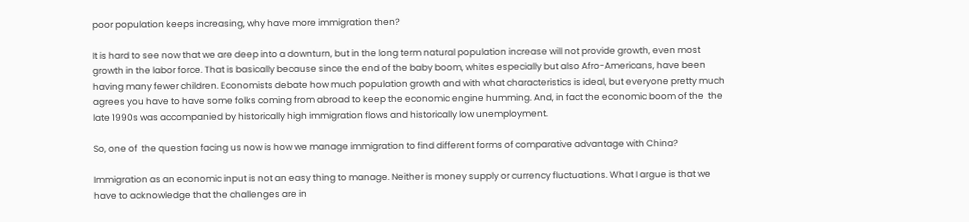poor population keeps increasing, why have more immigration then?

It is hard to see now that we are deep into a downturn, but in the long term natural population increase will not provide growth, even most growth in the labor force. That is basically because since the end of the baby boom, whites especially but also Afro-Americans, have been having many fewer children. Economists debate how much population growth and with what characteristics is ideal, but everyone pretty much agrees you have to have some folks coming from abroad to keep the economic engine humming. And, in fact the economic boom of the  the late 1990s was accompanied by historically high immigration flows and historically low unemployment.

So, one of  the question facing us now is how we manage immigration to find different forms of comparative advantage with China?

Immigration as an economic input is not an easy thing to manage. Neither is money supply or currency fluctuations. What I argue is that we have to acknowledge that the challenges are in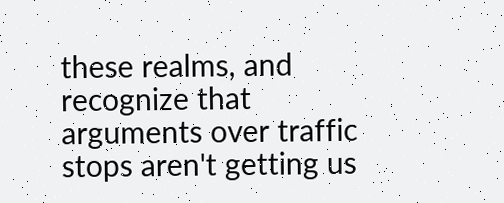these realms, and recognize that arguments over traffic stops aren't getting us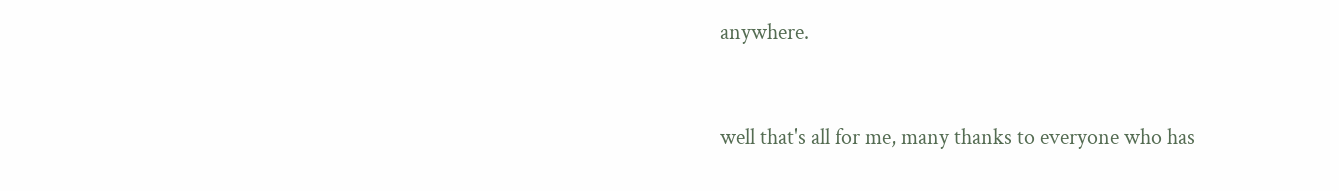anywhere.


well that's all for me, many thanks to everyone who has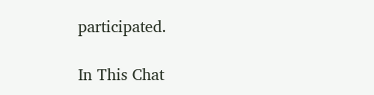participated.

In This Chat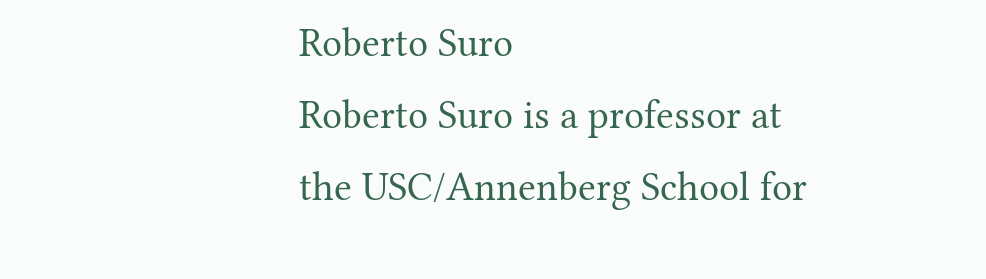Roberto Suro
Roberto Suro is a professor at the USC/Annenberg School for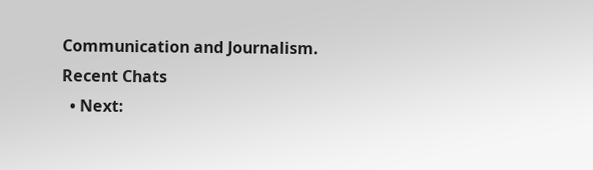Communication and Journalism.
Recent Chats
  • Next: